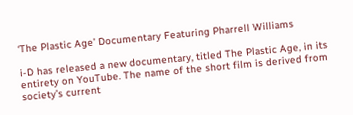‘The Plastic Age’ Documentary Featuring Pharrell Williams

i-D has released a new documentary, titled The Plastic Age, in its entirety on YouTube. The name of the short film is derived from society’s current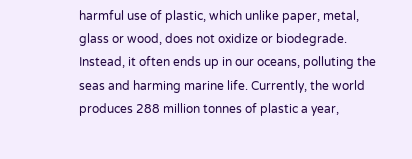harmful use of plastic, which unlike paper, metal, glass or wood, does not oxidize or biodegrade. Instead, it often ends up in our oceans, polluting the seas and harming marine life. Currently, the world produces 288 million tonnes of plastic a year,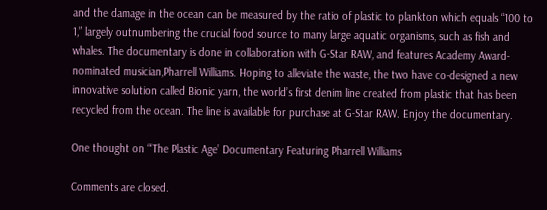and the damage in the ocean can be measured by the ratio of plastic to plankton which equals “100 to 1,” largely outnumbering the crucial food source to many large aquatic organisms, such as fish and whales. The documentary is done in collaboration with G-Star RAW, and features Academy Award-nominated musician,Pharrell Williams. Hoping to alleviate the waste, the two have co-designed a new innovative solution called Bionic yarn, the world’s first denim line created from plastic that has been recycled from the ocean. The line is available for purchase at G-Star RAW. Enjoy the documentary.

One thought on “‘The Plastic Age’ Documentary Featuring Pharrell Williams

Comments are closed.